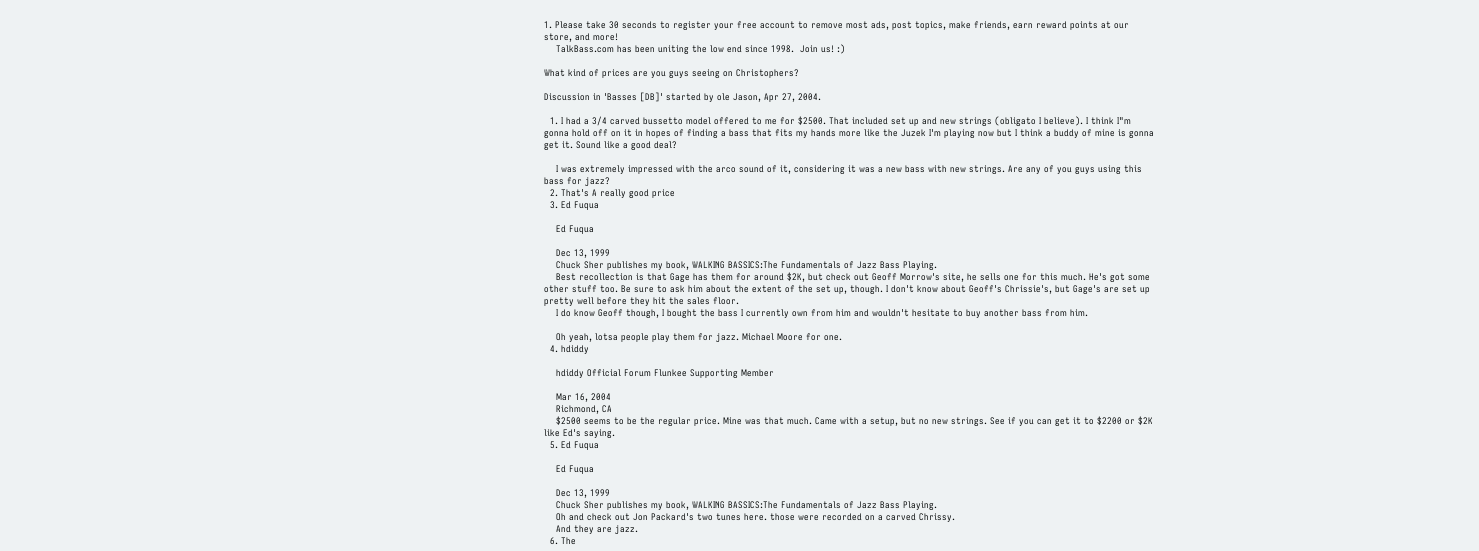1. Please take 30 seconds to register your free account to remove most ads, post topics, make friends, earn reward points at our store, and more!
    TalkBass.com has been uniting the low end since 1998.  Join us! :)

What kind of prices are you guys seeing on Christophers?

Discussion in 'Basses [DB]' started by ole Jason, Apr 27, 2004.

  1. I had a 3/4 carved bussetto model offered to me for $2500. That included set up and new strings (obligato I believe). I think I"m gonna hold off on it in hopes of finding a bass that fits my hands more like the Juzek I'm playing now but I think a buddy of mine is gonna get it. Sound like a good deal?

    I was extremely impressed with the arco sound of it, considering it was a new bass with new strings. Are any of you guys using this bass for jazz?
  2. That's A really good price
  3. Ed Fuqua

    Ed Fuqua

    Dec 13, 1999
    Chuck Sher publishes my book, WALKING BASSICS:The Fundamentals of Jazz Bass Playing.
    Best recollection is that Gage has them for around $2K, but check out Geoff Morrow's site, he sells one for this much. He's got some other stuff too. Be sure to ask him about the extent of the set up, though. I don't know about Geoff's Chrissie's, but Gage's are set up pretty well before they hit the sales floor.
    I do know Geoff though, I bought the bass I currently own from him and wouldn't hesitate to buy another bass from him.

    Oh yeah, lotsa people play them for jazz. Michael Moore for one.
  4. hdiddy

    hdiddy Official Forum Flunkee Supporting Member

    Mar 16, 2004
    Richmond, CA
    $2500 seems to be the regular price. Mine was that much. Came with a setup, but no new strings. See if you can get it to $2200 or $2K like Ed's saying.
  5. Ed Fuqua

    Ed Fuqua

    Dec 13, 1999
    Chuck Sher publishes my book, WALKING BASSICS:The Fundamentals of Jazz Bass Playing.
    Oh and check out Jon Packard's two tunes here. those were recorded on a carved Chrissy.
    And they are jazz.
  6. The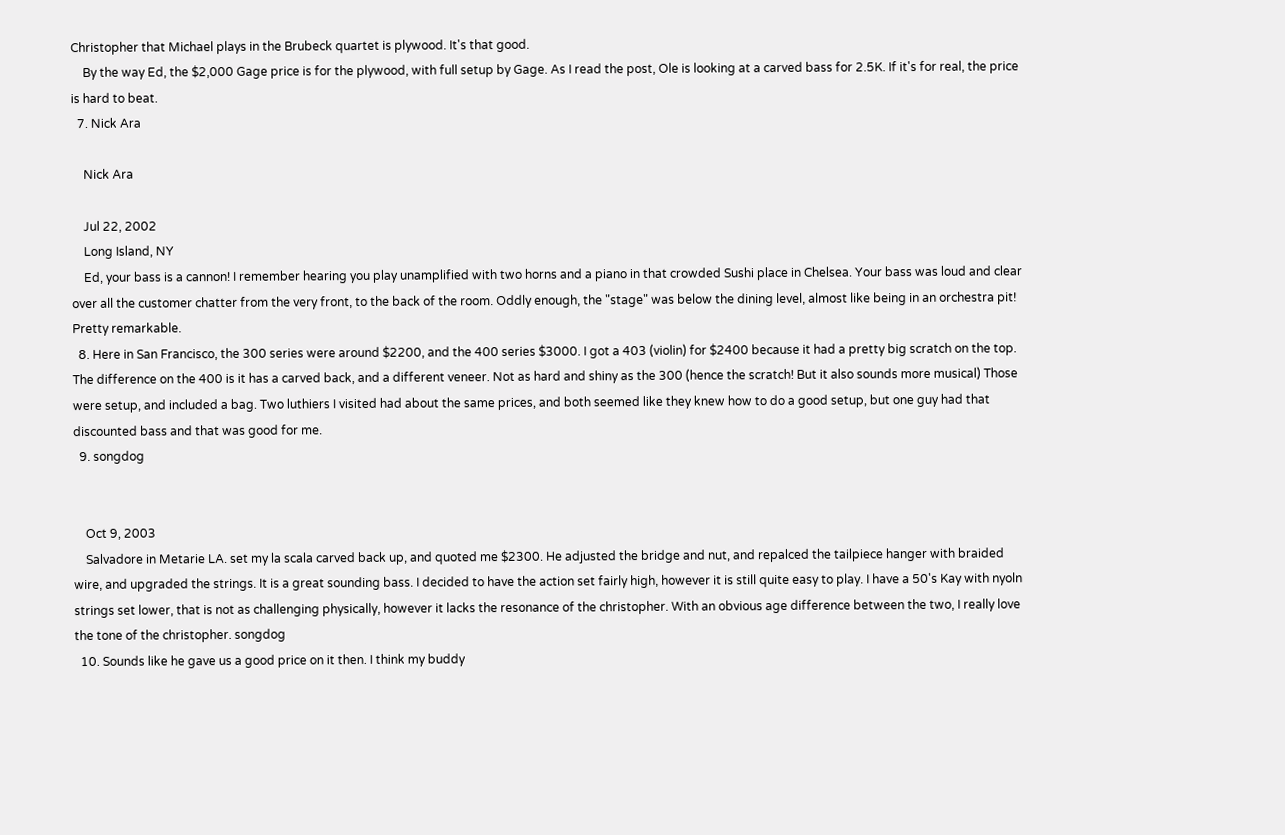Christopher that Michael plays in the Brubeck quartet is plywood. It's that good.
    By the way Ed, the $2,000 Gage price is for the plywood, with full setup by Gage. As I read the post, Ole is looking at a carved bass for 2.5K. If it's for real, the price is hard to beat.
  7. Nick Ara

    Nick Ara

    Jul 22, 2002
    Long Island, NY
    Ed, your bass is a cannon! I remember hearing you play unamplified with two horns and a piano in that crowded Sushi place in Chelsea. Your bass was loud and clear over all the customer chatter from the very front, to the back of the room. Oddly enough, the "stage" was below the dining level, almost like being in an orchestra pit! Pretty remarkable.
  8. Here in San Francisco, the 300 series were around $2200, and the 400 series $3000. I got a 403 (violin) for $2400 because it had a pretty big scratch on the top. The difference on the 400 is it has a carved back, and a different veneer. Not as hard and shiny as the 300 (hence the scratch! But it also sounds more musical) Those were setup, and included a bag. Two luthiers I visited had about the same prices, and both seemed like they knew how to do a good setup, but one guy had that discounted bass and that was good for me.
  9. songdog


    Oct 9, 2003
    Salvadore in Metarie LA. set my la scala carved back up, and quoted me $2300. He adjusted the bridge and nut, and repalced the tailpiece hanger with braided wire, and upgraded the strings. It is a great sounding bass. I decided to have the action set fairly high, however it is still quite easy to play. I have a 50's Kay with nyoln strings set lower, that is not as challenging physically, however it lacks the resonance of the christopher. With an obvious age difference between the two, I really love the tone of the christopher. songdog
  10. Sounds like he gave us a good price on it then. I think my buddy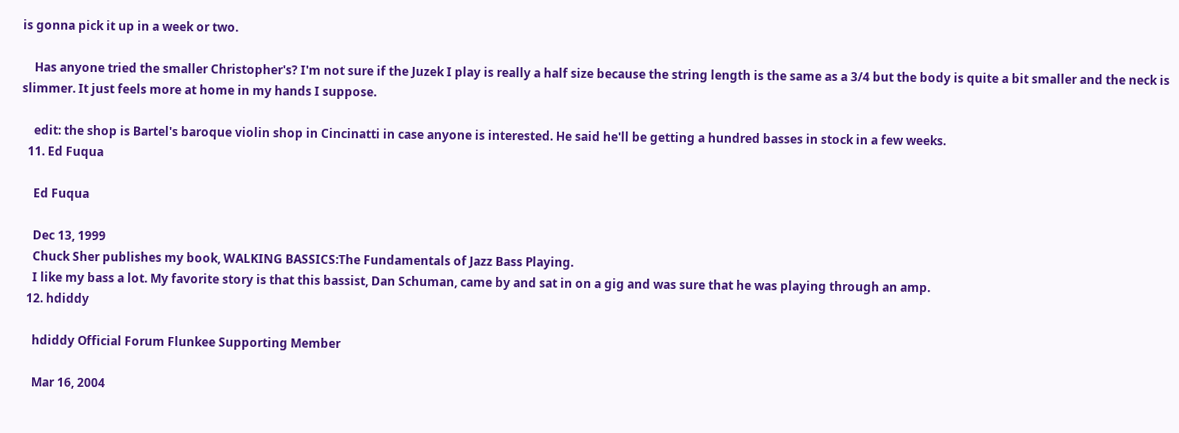is gonna pick it up in a week or two.

    Has anyone tried the smaller Christopher's? I'm not sure if the Juzek I play is really a half size because the string length is the same as a 3/4 but the body is quite a bit smaller and the neck is slimmer. It just feels more at home in my hands I suppose.

    edit: the shop is Bartel's baroque violin shop in Cincinatti in case anyone is interested. He said he'll be getting a hundred basses in stock in a few weeks.
  11. Ed Fuqua

    Ed Fuqua

    Dec 13, 1999
    Chuck Sher publishes my book, WALKING BASSICS:The Fundamentals of Jazz Bass Playing.
    I like my bass a lot. My favorite story is that this bassist, Dan Schuman, came by and sat in on a gig and was sure that he was playing through an amp.
  12. hdiddy

    hdiddy Official Forum Flunkee Supporting Member

    Mar 16, 2004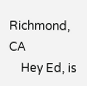Richmond, CA
    Hey Ed, is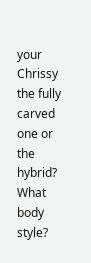your Chrissy the fully carved one or the hybrid? What body style?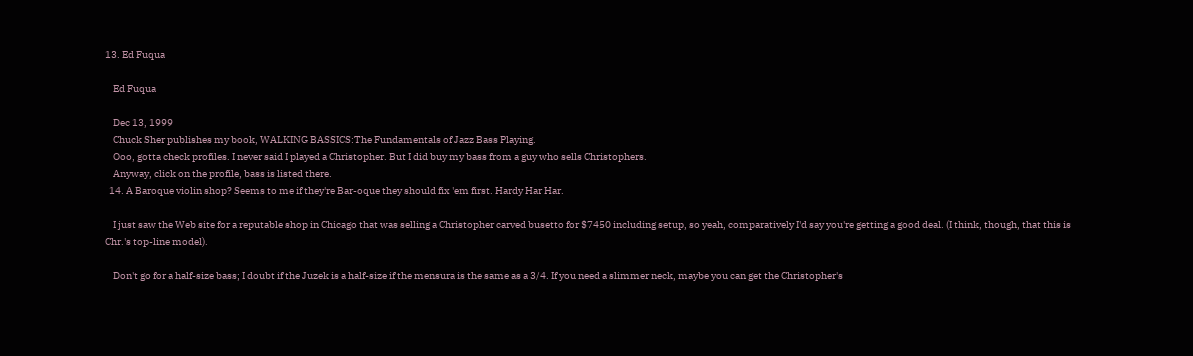13. Ed Fuqua

    Ed Fuqua

    Dec 13, 1999
    Chuck Sher publishes my book, WALKING BASSICS:The Fundamentals of Jazz Bass Playing.
    Ooo, gotta check profiles. I never said I played a Christopher. But I did buy my bass from a guy who sells Christophers.
    Anyway, click on the profile, bass is listed there.
  14. A Baroque violin shop? Seems to me if they're Bar-oque they should fix 'em first. Hardy Har Har.

    I just saw the Web site for a reputable shop in Chicago that was selling a Christopher carved busetto for $7450 including setup, so yeah, comparatively I'd say you're getting a good deal. (I think, though, that this is Chr.'s top-line model).

    Don't go for a half-size bass; I doubt if the Juzek is a half-size if the mensura is the same as a 3/4. If you need a slimmer neck, maybe you can get the Christopher's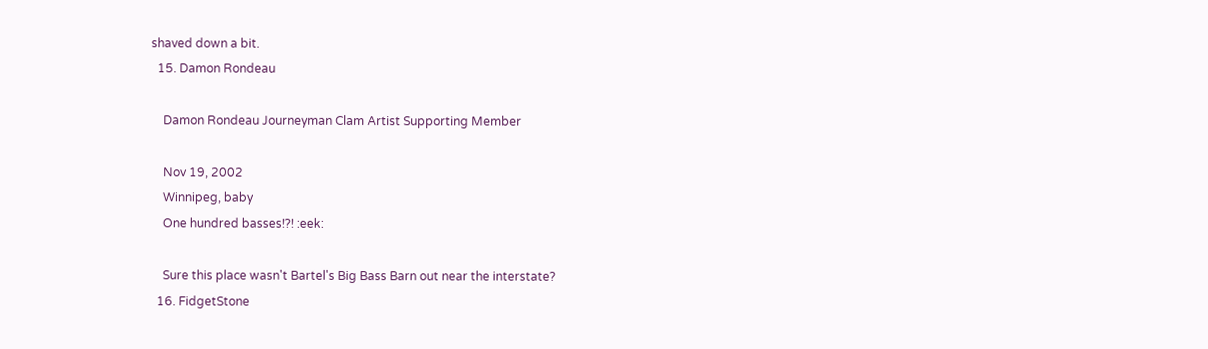shaved down a bit.
  15. Damon Rondeau

    Damon Rondeau Journeyman Clam Artist Supporting Member

    Nov 19, 2002
    Winnipeg, baby
    One hundred basses!?! :eek:

    Sure this place wasn't Bartel's Big Bass Barn out near the interstate?
  16. FidgetStone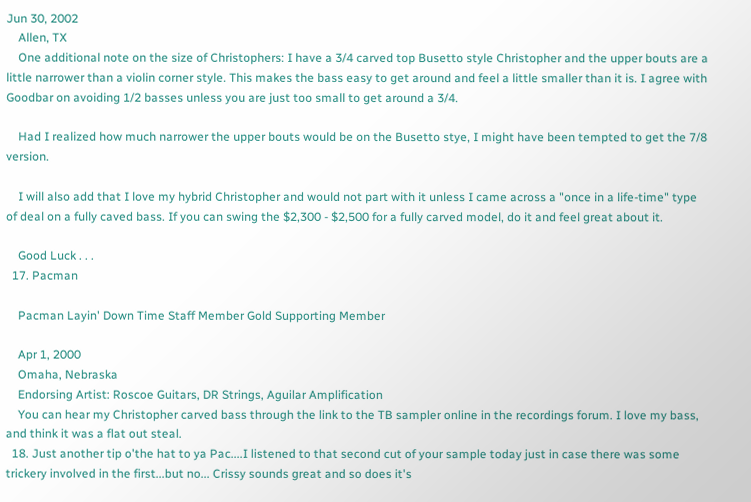Jun 30, 2002
    Allen, TX
    One additional note on the size of Christophers: I have a 3/4 carved top Busetto style Christopher and the upper bouts are a little narrower than a violin corner style. This makes the bass easy to get around and feel a little smaller than it is. I agree with Goodbar on avoiding 1/2 basses unless you are just too small to get around a 3/4.

    Had I realized how much narrower the upper bouts would be on the Busetto stye, I might have been tempted to get the 7/8 version.

    I will also add that I love my hybrid Christopher and would not part with it unless I came across a "once in a life-time" type of deal on a fully caved bass. If you can swing the $2,300 - $2,500 for a fully carved model, do it and feel great about it.

    Good Luck . . .
  17. Pacman

    Pacman Layin' Down Time Staff Member Gold Supporting Member

    Apr 1, 2000
    Omaha, Nebraska
    Endorsing Artist: Roscoe Guitars, DR Strings, Aguilar Amplification
    You can hear my Christopher carved bass through the link to the TB sampler online in the recordings forum. I love my bass, and think it was a flat out steal.
  18. Just another tip o'the hat to ya Pac....I listened to that second cut of your sample today just in case there was some trickery involved in the first...but no... Crissy sounds great and so does it's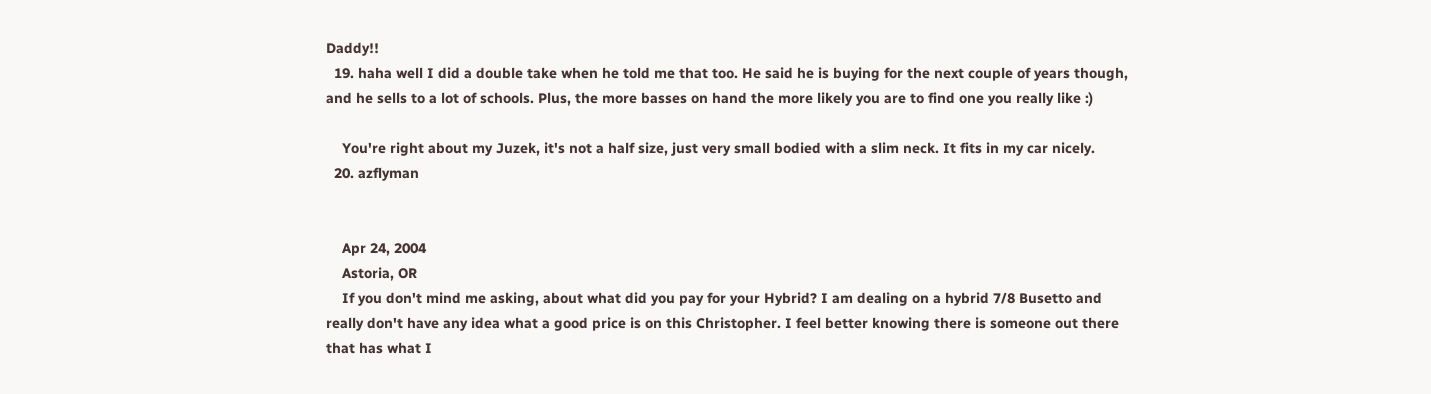Daddy!!
  19. haha well I did a double take when he told me that too. He said he is buying for the next couple of years though, and he sells to a lot of schools. Plus, the more basses on hand the more likely you are to find one you really like :)

    You're right about my Juzek, it's not a half size, just very small bodied with a slim neck. It fits in my car nicely.
  20. azflyman


    Apr 24, 2004
    Astoria, OR
    If you don't mind me asking, about what did you pay for your Hybrid? I am dealing on a hybrid 7/8 Busetto and really don't have any idea what a good price is on this Christopher. I feel better knowing there is someone out there that has what I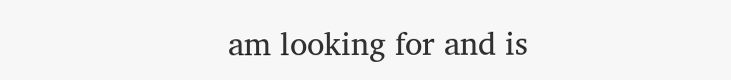am looking for and is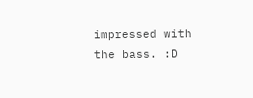impressed with the bass. :D